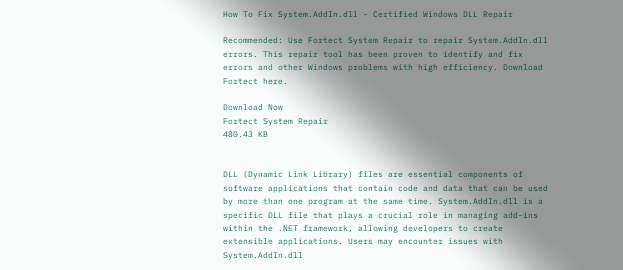How To Fix System.AddIn.dll - Certified Windows DLL Repair

Recommended: Use Fortect System Repair to repair System.AddIn.dll errors. This repair tool has been proven to identify and fix errors and other Windows problems with high efficiency. Download Fortect here.

Download Now
Fortect System Repair
480.43 KB


DLL (Dynamic Link Library) files are essential components of software applications that contain code and data that can be used by more than one program at the same time. System.AddIn.dll is a specific DLL file that plays a crucial role in managing add-ins within the .NET framework, allowing developers to create extensible applications. Users may encounter issues with System.AddIn.dll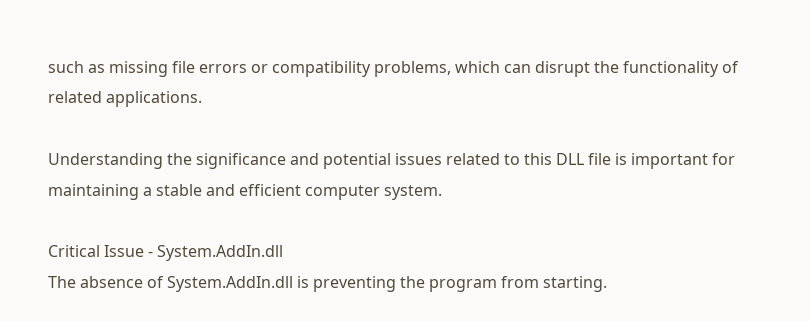such as missing file errors or compatibility problems, which can disrupt the functionality of related applications.

Understanding the significance and potential issues related to this DLL file is important for maintaining a stable and efficient computer system.

Critical Issue - System.AddIn.dll
The absence of System.AddIn.dll is preventing the program from starting.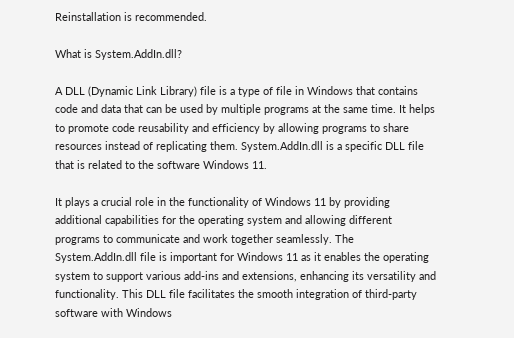Reinstallation is recommended.

What is System.AddIn.dll?

A DLL (Dynamic Link Library) file is a type of file in Windows that contains code and data that can be used by multiple programs at the same time. It helps to promote code reusability and efficiency by allowing programs to share resources instead of replicating them. System.AddIn.dll is a specific DLL file that is related to the software Windows 11.

It plays a crucial role in the functionality of Windows 11 by providing additional capabilities for the operating system and allowing different programs to communicate and work together seamlessly. The System.AddIn.dll file is important for Windows 11 as it enables the operating system to support various add-ins and extensions, enhancing its versatility and functionality. This DLL file facilitates the smooth integration of third-party software with Windows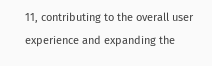11, contributing to the overall user experience and expanding the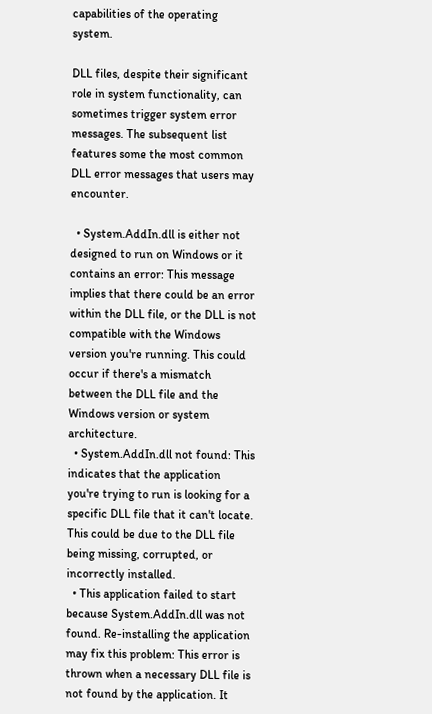capabilities of the operating system.

DLL files, despite their significant role in system functionality, can sometimes trigger system error messages. The subsequent list features some the most common DLL error messages that users may encounter.

  • System.AddIn.dll is either not designed to run on Windows or it contains an error: This message implies that there could be an error within the DLL file, or the DLL is not compatible with the Windows version you're running. This could occur if there's a mismatch between the DLL file and the Windows version or system architecture.
  • System.AddIn.dll not found: This indicates that the application you're trying to run is looking for a specific DLL file that it can't locate. This could be due to the DLL file being missing, corrupted, or incorrectly installed.
  • This application failed to start because System.AddIn.dll was not found. Re-installing the application may fix this problem: This error is thrown when a necessary DLL file is not found by the application. It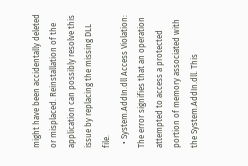might have been accidentally deleted or misplaced. Reinstallation of the application can possibly resolve this issue by replacing the missing DLL file.
  • System.AddIn.dll Access Violation: The error signifies that an operation attempted to access a protected portion of memory associated with the System.AddIn.dll. This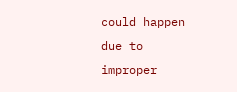could happen due to improper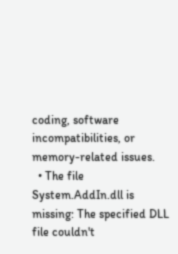coding, software incompatibilities, or memory-related issues.
  • The file System.AddIn.dll is missing: The specified DLL file couldn't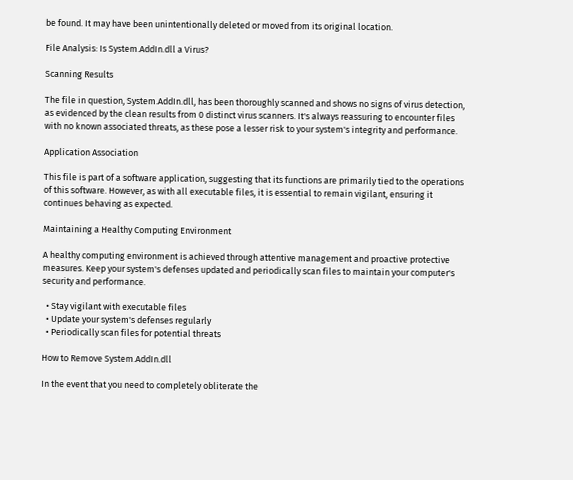be found. It may have been unintentionally deleted or moved from its original location.

File Analysis: Is System.AddIn.dll a Virus?

Scanning Results

The file in question, System.AddIn.dll, has been thoroughly scanned and shows no signs of virus detection, as evidenced by the clean results from 0 distinct virus scanners. It's always reassuring to encounter files with no known associated threats, as these pose a lesser risk to your system's integrity and performance.

Application Association

This file is part of a software application, suggesting that its functions are primarily tied to the operations of this software. However, as with all executable files, it is essential to remain vigilant, ensuring it continues behaving as expected.

Maintaining a Healthy Computing Environment

A healthy computing environment is achieved through attentive management and proactive protective measures. Keep your system's defenses updated and periodically scan files to maintain your computer's security and performance.

  • Stay vigilant with executable files
  • Update your system's defenses regularly
  • Periodically scan files for potential threats

How to Remove System.AddIn.dll

In the event that you need to completely obliterate the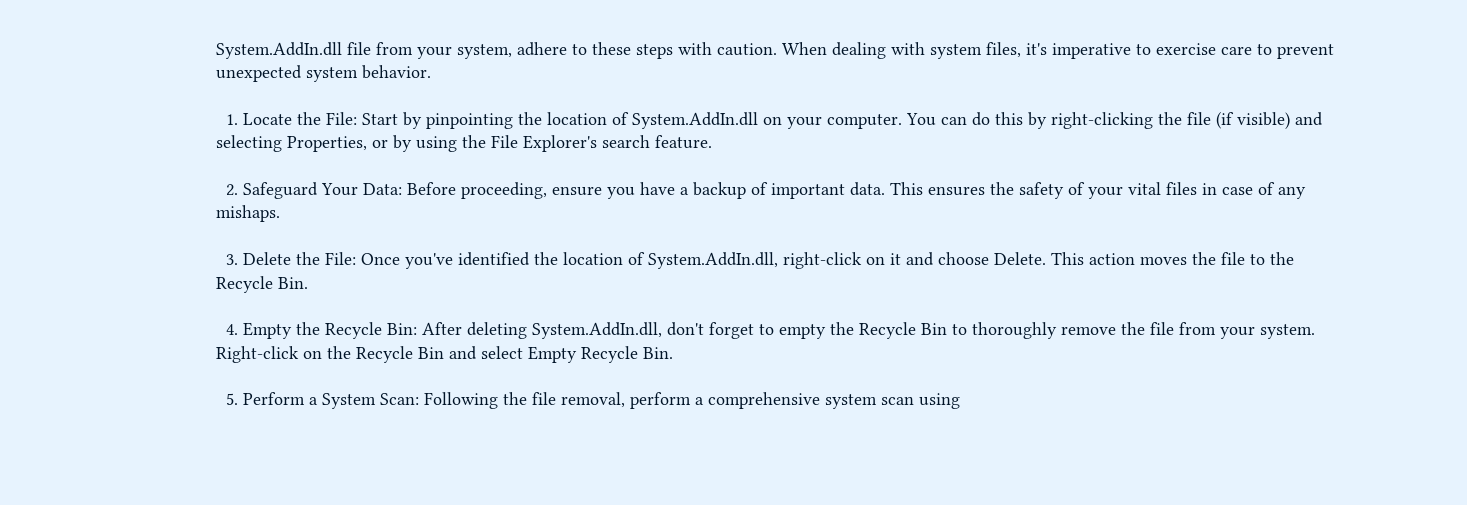System.AddIn.dll file from your system, adhere to these steps with caution. When dealing with system files, it's imperative to exercise care to prevent unexpected system behavior.

  1. Locate the File: Start by pinpointing the location of System.AddIn.dll on your computer. You can do this by right-clicking the file (if visible) and selecting Properties, or by using the File Explorer's search feature.

  2. Safeguard Your Data: Before proceeding, ensure you have a backup of important data. This ensures the safety of your vital files in case of any mishaps.

  3. Delete the File: Once you've identified the location of System.AddIn.dll, right-click on it and choose Delete. This action moves the file to the Recycle Bin.

  4. Empty the Recycle Bin: After deleting System.AddIn.dll, don't forget to empty the Recycle Bin to thoroughly remove the file from your system. Right-click on the Recycle Bin and select Empty Recycle Bin.

  5. Perform a System Scan: Following the file removal, perform a comprehensive system scan using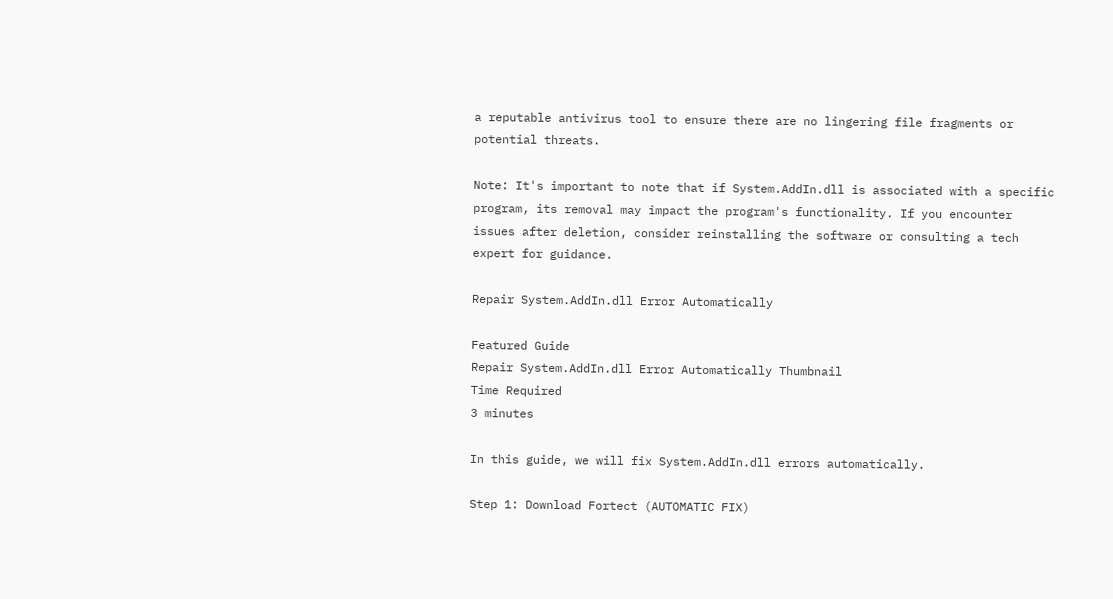a reputable antivirus tool to ensure there are no lingering file fragments or potential threats.

Note: It's important to note that if System.AddIn.dll is associated with a specific program, its removal may impact the program's functionality. If you encounter issues after deletion, consider reinstalling the software or consulting a tech expert for guidance.

Repair System.AddIn.dll Error Automatically

Featured Guide
Repair System.AddIn.dll Error Automatically Thumbnail
Time Required
3 minutes

In this guide, we will fix System.AddIn.dll errors automatically.

Step 1: Download Fortect (AUTOMATIC FIX)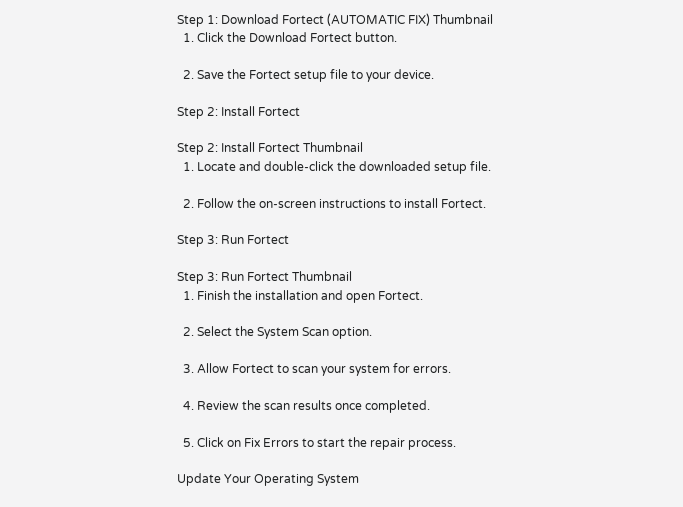Step 1: Download Fortect (AUTOMATIC FIX) Thumbnail
  1. Click the Download Fortect button.

  2. Save the Fortect setup file to your device.

Step 2: Install Fortect

Step 2: Install Fortect Thumbnail
  1. Locate and double-click the downloaded setup file.

  2. Follow the on-screen instructions to install Fortect.

Step 3: Run Fortect

Step 3: Run Fortect Thumbnail
  1. Finish the installation and open Fortect.

  2. Select the System Scan option.

  3. Allow Fortect to scan your system for errors.

  4. Review the scan results once completed.

  5. Click on Fix Errors to start the repair process.

Update Your Operating System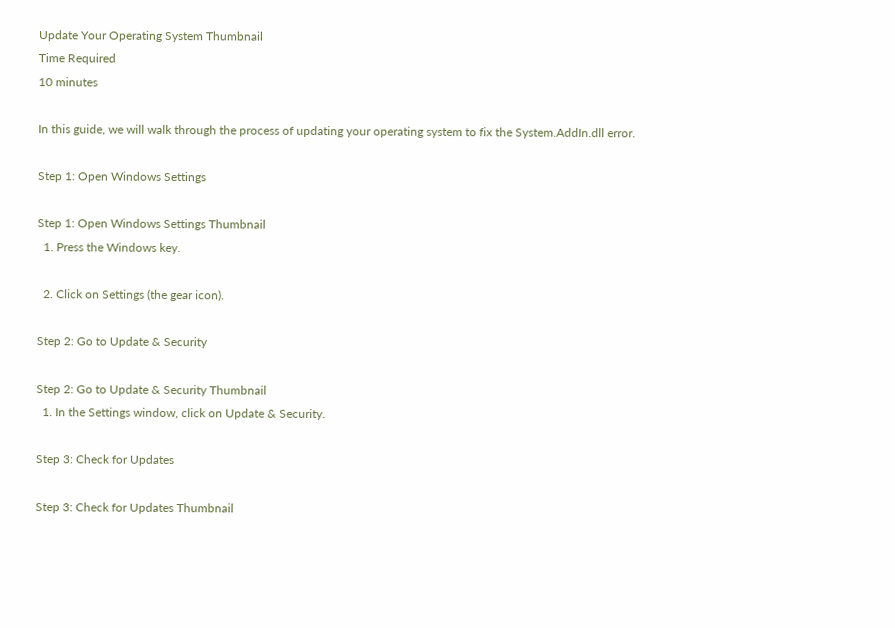Update Your Operating System Thumbnail
Time Required
10 minutes

In this guide, we will walk through the process of updating your operating system to fix the System.AddIn.dll error.

Step 1: Open Windows Settings

Step 1: Open Windows Settings Thumbnail
  1. Press the Windows key.

  2. Click on Settings (the gear icon).

Step 2: Go to Update & Security

Step 2: Go to Update & Security Thumbnail
  1. In the Settings window, click on Update & Security.

Step 3: Check for Updates

Step 3: Check for Updates Thumbnail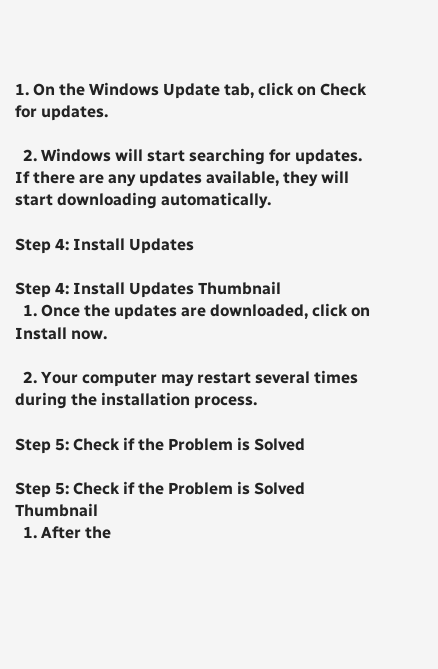1. On the Windows Update tab, click on Check for updates.

  2. Windows will start searching for updates. If there are any updates available, they will start downloading automatically.

Step 4: Install Updates

Step 4: Install Updates Thumbnail
  1. Once the updates are downloaded, click on Install now.

  2. Your computer may restart several times during the installation process.

Step 5: Check if the Problem is Solved

Step 5: Check if the Problem is Solved Thumbnail
  1. After the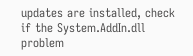updates are installed, check if the System.AddIn.dll problem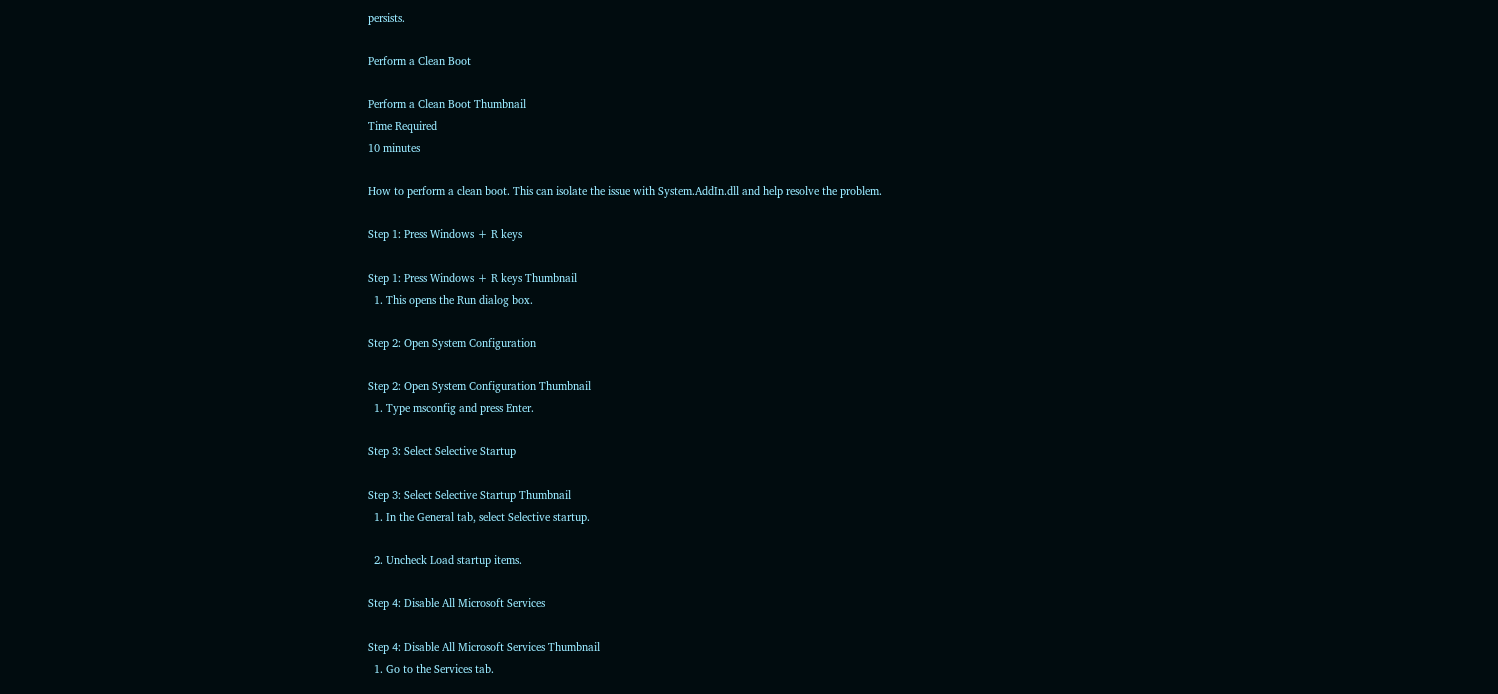persists.

Perform a Clean Boot

Perform a Clean Boot Thumbnail
Time Required
10 minutes

How to perform a clean boot. This can isolate the issue with System.AddIn.dll and help resolve the problem.

Step 1: Press Windows + R keys

Step 1: Press Windows + R keys Thumbnail
  1. This opens the Run dialog box.

Step 2: Open System Configuration

Step 2: Open System Configuration Thumbnail
  1. Type msconfig and press Enter.

Step 3: Select Selective Startup

Step 3: Select Selective Startup Thumbnail
  1. In the General tab, select Selective startup.

  2. Uncheck Load startup items.

Step 4: Disable All Microsoft Services

Step 4: Disable All Microsoft Services Thumbnail
  1. Go to the Services tab.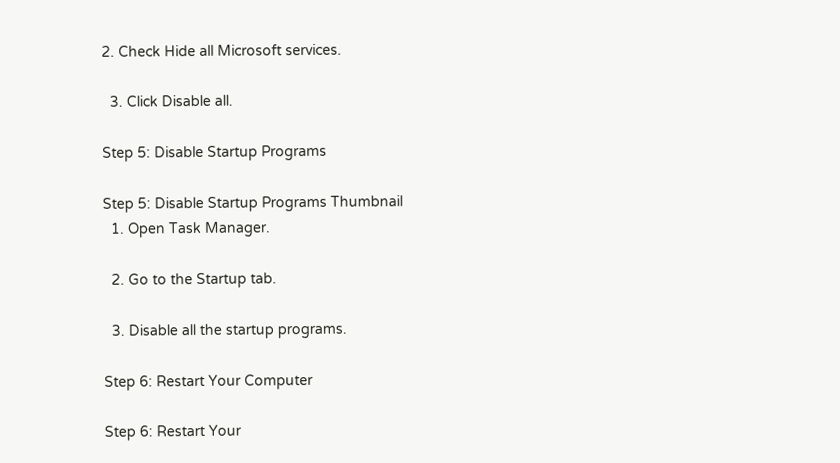2. Check Hide all Microsoft services.

  3. Click Disable all.

Step 5: Disable Startup Programs

Step 5: Disable Startup Programs Thumbnail
  1. Open Task Manager.

  2. Go to the Startup tab.

  3. Disable all the startup programs.

Step 6: Restart Your Computer

Step 6: Restart Your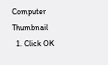Computer Thumbnail
  1. Click OK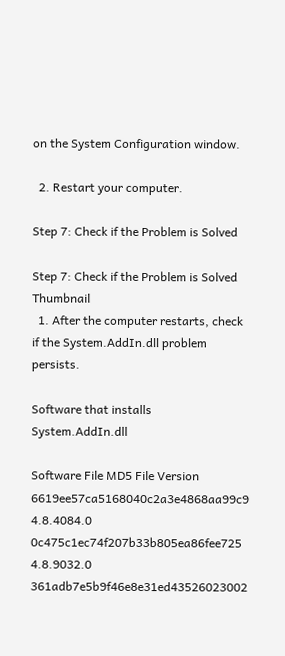on the System Configuration window.

  2. Restart your computer.

Step 7: Check if the Problem is Solved

Step 7: Check if the Problem is Solved Thumbnail
  1. After the computer restarts, check if the System.AddIn.dll problem persists.

Software that installs System.AddIn.dll

Software File MD5 File Version
6619ee57ca5168040c2a3e4868aa99c9 4.8.4084.0
0c475c1ec74f207b33b805ea86fee725 4.8.9032.0
361adb7e5b9f46e8e31ed43526023002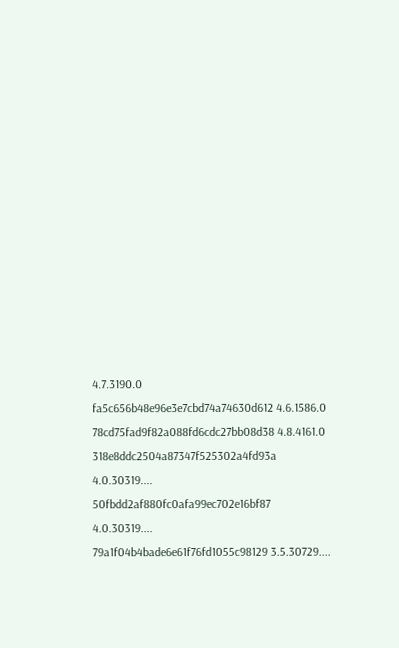4.7.3190.0
fa5c656b48e96e3e7cbd74a74630d612 4.6.1586.0
78cd75fad9f82a088fd6cdc27bb08d38 4.8.4161.0
318e8ddc2504a87347f525302a4fd93a 4.0.30319....
50fbdd2af880fc0afa99ec702e16bf87 4.0.30319....
79a1f04b4bade6e61f76fd1055c98129 3.5.30729....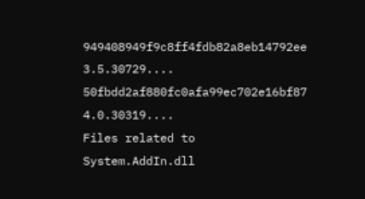949408949f9c8ff4fdb82a8eb14792ee 3.5.30729....
50fbdd2af880fc0afa99ec702e16bf87 4.0.30319....
Files related to System.AddIn.dll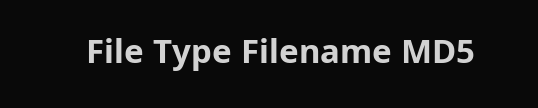File Type Filename MD5